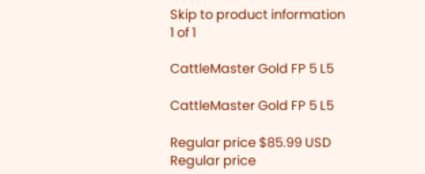Skip to product information
1 of 1

CattleMaster Gold FP 5 L5

CattleMaster Gold FP 5 L5

Regular price $85.99 USD
Regular price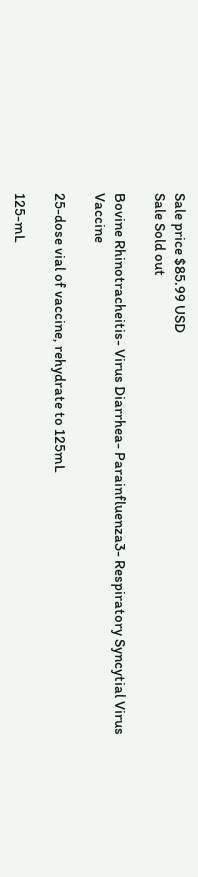Sale price $85.99 USD
Sale Sold out

Bovine Rhinotracheitis- Virus Diarrhea- Parainfluenza3- Respiratory Syncytial Virus Vaccine

25-dose vial of vaccine, rehydrate to 125mL

125-mL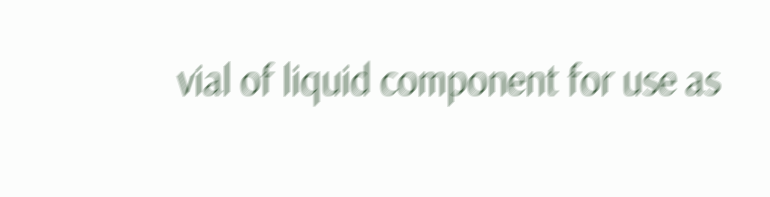vial of liquid component for use as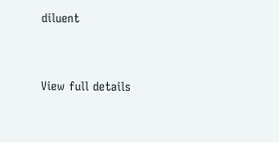diluent


View full details